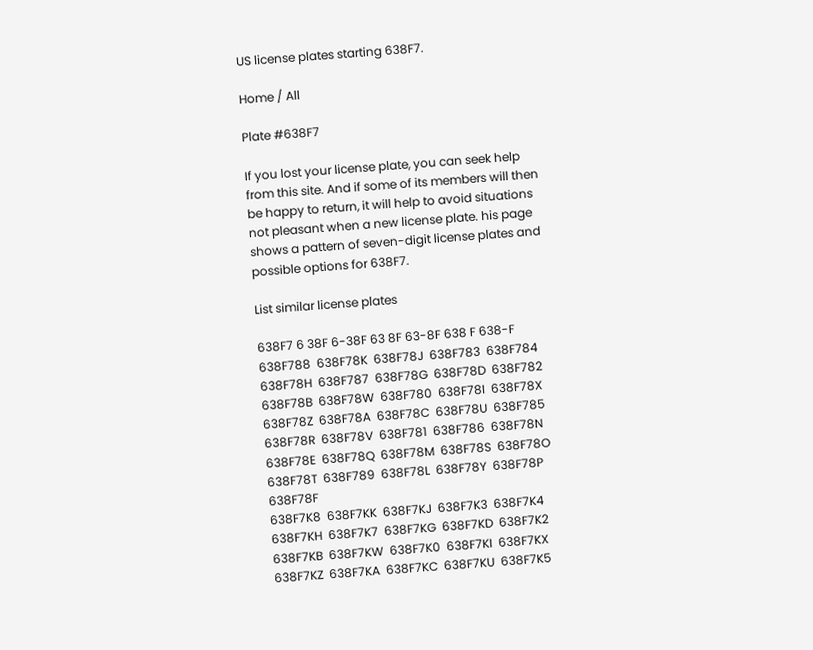US license plates starting 638F7.

Home / All

Plate #638F7

If you lost your license plate, you can seek help from this site. And if some of its members will then be happy to return, it will help to avoid situations not pleasant when a new license plate. his page shows a pattern of seven-digit license plates and possible options for 638F7.

List similar license plates

638F7 6 38F 6-38F 63 8F 63-8F 638 F 638-F
638F788  638F78K  638F78J  638F783  638F784  638F78H  638F787  638F78G  638F78D  638F782  638F78B  638F78W  638F780  638F78I  638F78X  638F78Z  638F78A  638F78C  638F78U  638F785  638F78R  638F78V  638F781  638F786  638F78N  638F78E  638F78Q  638F78M  638F78S  638F78O  638F78T  638F789  638F78L  638F78Y  638F78P  638F78F
638F7K8  638F7KK  638F7KJ  638F7K3  638F7K4  638F7KH  638F7K7  638F7KG  638F7KD  638F7K2  638F7KB  638F7KW  638F7K0  638F7KI  638F7KX  638F7KZ  638F7KA  638F7KC  638F7KU  638F7K5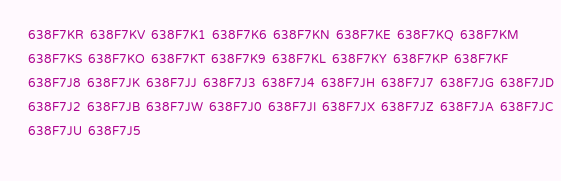638F7KR  638F7KV  638F7K1  638F7K6  638F7KN  638F7KE  638F7KQ  638F7KM  638F7KS  638F7KO  638F7KT  638F7K9  638F7KL  638F7KY  638F7KP  638F7KF
638F7J8  638F7JK  638F7JJ  638F7J3  638F7J4  638F7JH  638F7J7  638F7JG  638F7JD  638F7J2  638F7JB  638F7JW  638F7J0  638F7JI  638F7JX  638F7JZ  638F7JA  638F7JC  638F7JU  638F7J5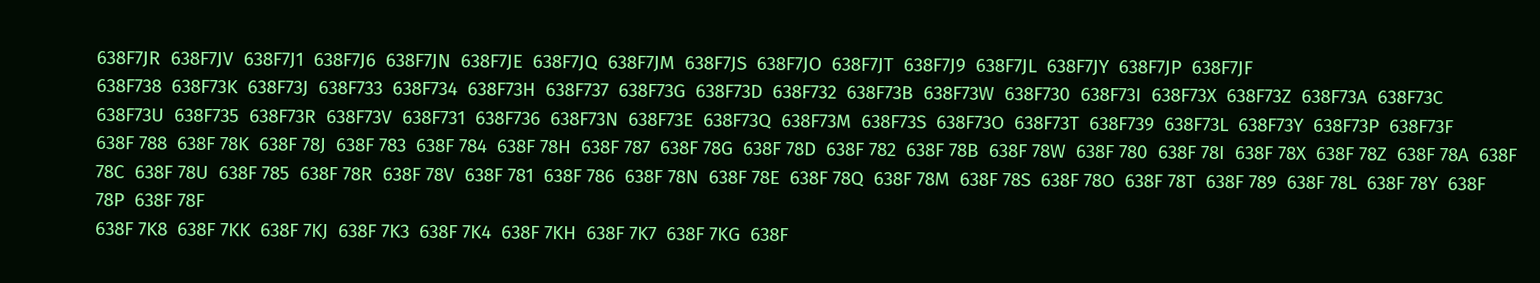638F7JR  638F7JV  638F7J1  638F7J6  638F7JN  638F7JE  638F7JQ  638F7JM  638F7JS  638F7JO  638F7JT  638F7J9  638F7JL  638F7JY  638F7JP  638F7JF
638F738  638F73K  638F73J  638F733  638F734  638F73H  638F737  638F73G  638F73D  638F732  638F73B  638F73W  638F730  638F73I  638F73X  638F73Z  638F73A  638F73C  638F73U  638F735  638F73R  638F73V  638F731  638F736  638F73N  638F73E  638F73Q  638F73M  638F73S  638F73O  638F73T  638F739  638F73L  638F73Y  638F73P  638F73F
638F 788  638F 78K  638F 78J  638F 783  638F 784  638F 78H  638F 787  638F 78G  638F 78D  638F 782  638F 78B  638F 78W  638F 780  638F 78I  638F 78X  638F 78Z  638F 78A  638F 78C  638F 78U  638F 785  638F 78R  638F 78V  638F 781  638F 786  638F 78N  638F 78E  638F 78Q  638F 78M  638F 78S  638F 78O  638F 78T  638F 789  638F 78L  638F 78Y  638F 78P  638F 78F
638F 7K8  638F 7KK  638F 7KJ  638F 7K3  638F 7K4  638F 7KH  638F 7K7  638F 7KG  638F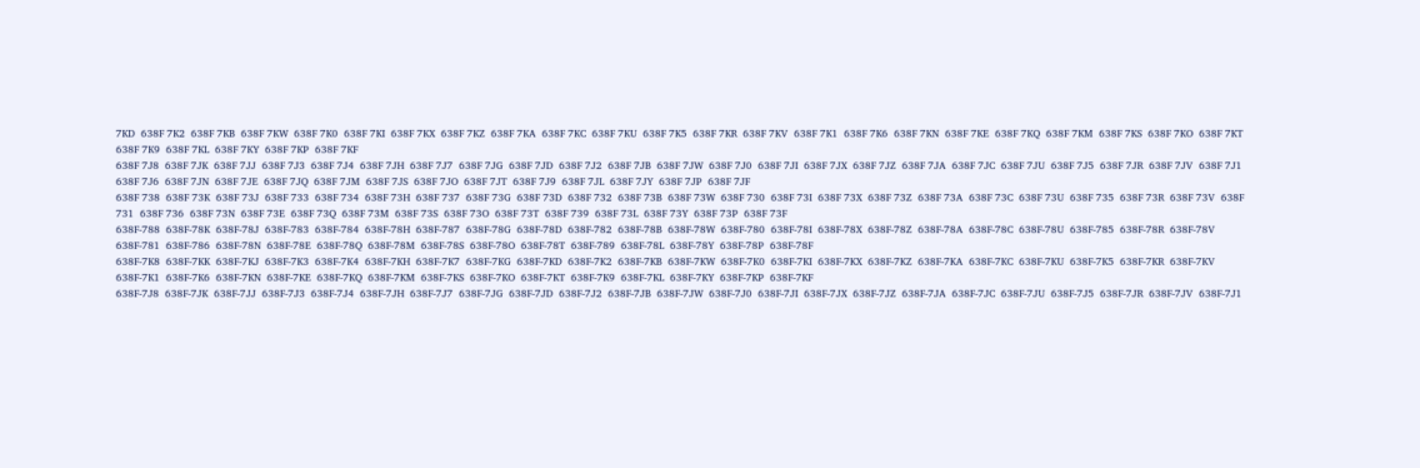7KD  638F 7K2  638F 7KB  638F 7KW  638F 7K0  638F 7KI  638F 7KX  638F 7KZ  638F 7KA  638F 7KC  638F 7KU  638F 7K5  638F 7KR  638F 7KV  638F 7K1  638F 7K6  638F 7KN  638F 7KE  638F 7KQ  638F 7KM  638F 7KS  638F 7KO  638F 7KT  638F 7K9  638F 7KL  638F 7KY  638F 7KP  638F 7KF
638F 7J8  638F 7JK  638F 7JJ  638F 7J3  638F 7J4  638F 7JH  638F 7J7  638F 7JG  638F 7JD  638F 7J2  638F 7JB  638F 7JW  638F 7J0  638F 7JI  638F 7JX  638F 7JZ  638F 7JA  638F 7JC  638F 7JU  638F 7J5  638F 7JR  638F 7JV  638F 7J1  638F 7J6  638F 7JN  638F 7JE  638F 7JQ  638F 7JM  638F 7JS  638F 7JO  638F 7JT  638F 7J9  638F 7JL  638F 7JY  638F 7JP  638F 7JF
638F 738  638F 73K  638F 73J  638F 733  638F 734  638F 73H  638F 737  638F 73G  638F 73D  638F 732  638F 73B  638F 73W  638F 730  638F 73I  638F 73X  638F 73Z  638F 73A  638F 73C  638F 73U  638F 735  638F 73R  638F 73V  638F 731  638F 736  638F 73N  638F 73E  638F 73Q  638F 73M  638F 73S  638F 73O  638F 73T  638F 739  638F 73L  638F 73Y  638F 73P  638F 73F
638F-788  638F-78K  638F-78J  638F-783  638F-784  638F-78H  638F-787  638F-78G  638F-78D  638F-782  638F-78B  638F-78W  638F-780  638F-78I  638F-78X  638F-78Z  638F-78A  638F-78C  638F-78U  638F-785  638F-78R  638F-78V  638F-781  638F-786  638F-78N  638F-78E  638F-78Q  638F-78M  638F-78S  638F-78O  638F-78T  638F-789  638F-78L  638F-78Y  638F-78P  638F-78F
638F-7K8  638F-7KK  638F-7KJ  638F-7K3  638F-7K4  638F-7KH  638F-7K7  638F-7KG  638F-7KD  638F-7K2  638F-7KB  638F-7KW  638F-7K0  638F-7KI  638F-7KX  638F-7KZ  638F-7KA  638F-7KC  638F-7KU  638F-7K5  638F-7KR  638F-7KV  638F-7K1  638F-7K6  638F-7KN  638F-7KE  638F-7KQ  638F-7KM  638F-7KS  638F-7KO  638F-7KT  638F-7K9  638F-7KL  638F-7KY  638F-7KP  638F-7KF
638F-7J8  638F-7JK  638F-7JJ  638F-7J3  638F-7J4  638F-7JH  638F-7J7  638F-7JG  638F-7JD  638F-7J2  638F-7JB  638F-7JW  638F-7J0  638F-7JI  638F-7JX  638F-7JZ  638F-7JA  638F-7JC  638F-7JU  638F-7J5  638F-7JR  638F-7JV  638F-7J1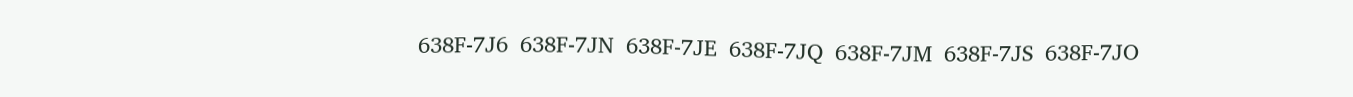638F-7J6  638F-7JN  638F-7JE  638F-7JQ  638F-7JM  638F-7JS  638F-7JO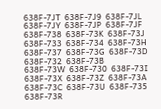638F-7JT  638F-7J9  638F-7JL  638F-7JY  638F-7JP  638F-7JF
638F-738  638F-73K  638F-73J  638F-733  638F-734  638F-73H  638F-737  638F-73G  638F-73D  638F-732  638F-73B  638F-73W  638F-730  638F-73I  638F-73X  638F-73Z  638F-73A  638F-73C  638F-73U  638F-735  638F-73R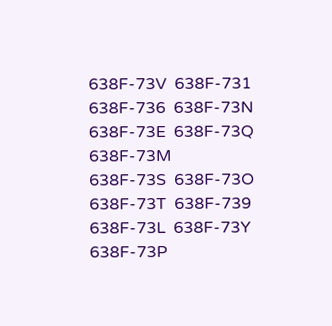638F-73V  638F-731  638F-736  638F-73N  638F-73E  638F-73Q  638F-73M  638F-73S  638F-73O  638F-73T  638F-739  638F-73L  638F-73Y  638F-73P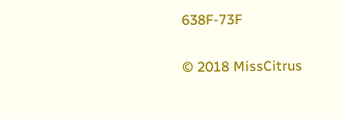638F-73F

© 2018 MissCitrus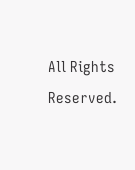All Rights Reserved.